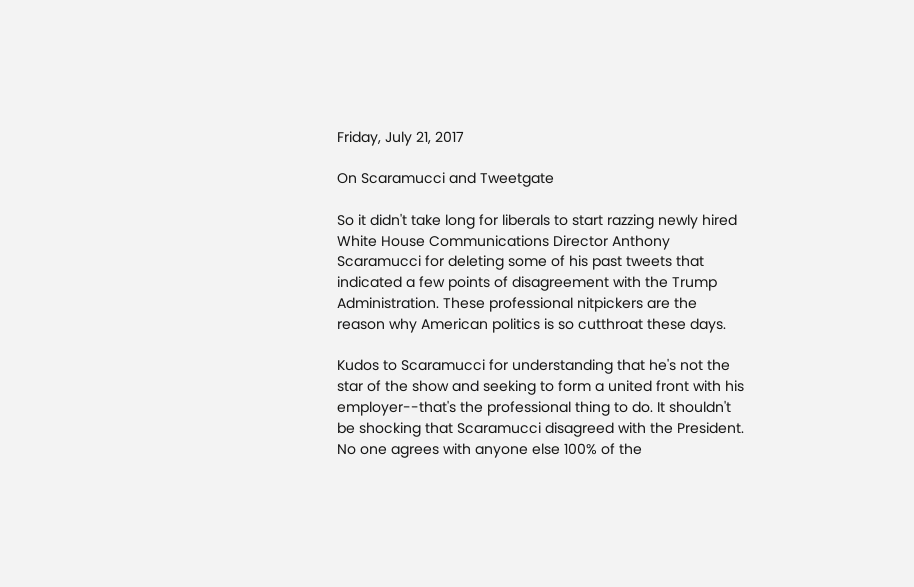Friday, July 21, 2017

On Scaramucci and Tweetgate

So it didn't take long for liberals to start razzing newly hired White House Communications Director Anthony Scaramucci for deleting some of his past tweets that indicated a few points of disagreement with the Trump Administration. These professional nitpickers are the reason why American politics is so cutthroat these days.

Kudos to Scaramucci for understanding that he's not the star of the show and seeking to form a united front with his employer--that's the professional thing to do. It shouldn't be shocking that Scaramucci disagreed with the President. No one agrees with anyone else 100% of the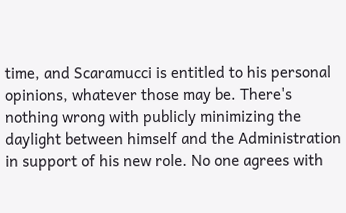time, and Scaramucci is entitled to his personal opinions, whatever those may be. There's nothing wrong with publicly minimizing the daylight between himself and the Administration in support of his new role. No one agrees with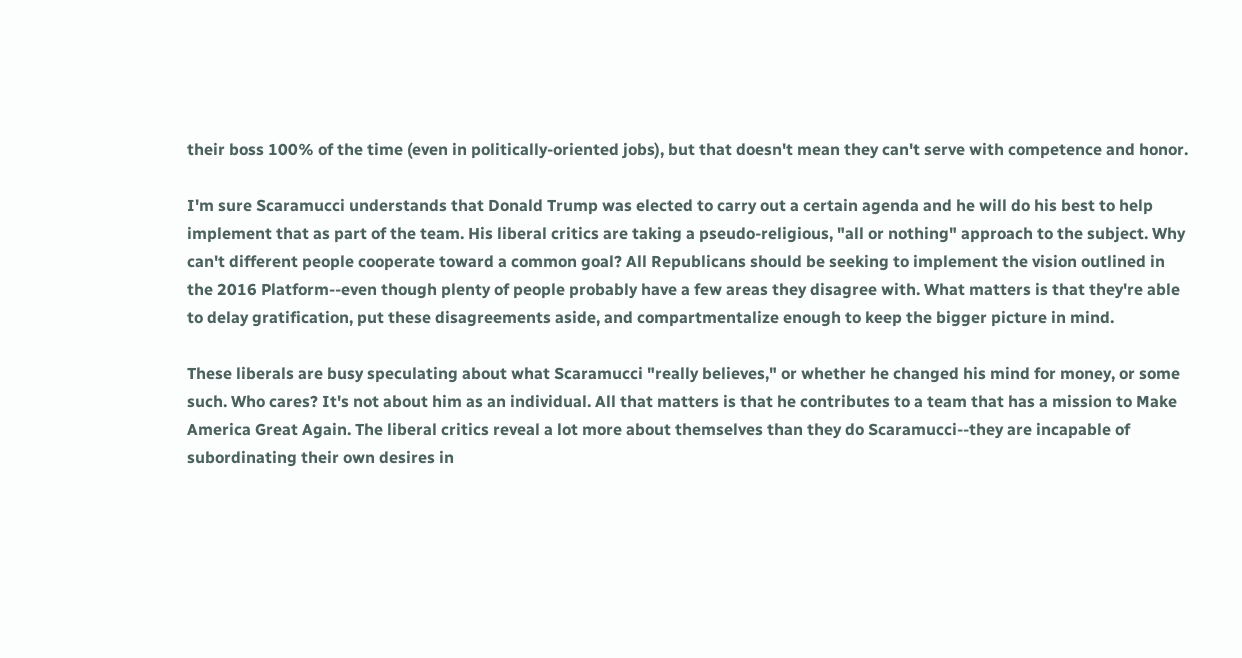their boss 100% of the time (even in politically-oriented jobs), but that doesn't mean they can't serve with competence and honor.

I'm sure Scaramucci understands that Donald Trump was elected to carry out a certain agenda and he will do his best to help implement that as part of the team. His liberal critics are taking a pseudo-religious, "all or nothing" approach to the subject. Why can't different people cooperate toward a common goal? All Republicans should be seeking to implement the vision outlined in the 2016 Platform--even though plenty of people probably have a few areas they disagree with. What matters is that they're able to delay gratification, put these disagreements aside, and compartmentalize enough to keep the bigger picture in mind.

These liberals are busy speculating about what Scaramucci "really believes," or whether he changed his mind for money, or some such. Who cares? It's not about him as an individual. All that matters is that he contributes to a team that has a mission to Make America Great Again. The liberal critics reveal a lot more about themselves than they do Scaramucci--they are incapable of subordinating their own desires in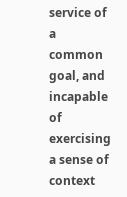service of a common goal, and incapable of exercising a sense of context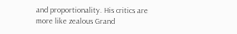and proportionality. His critics are more like zealous Grand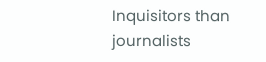Inquisitors than journalists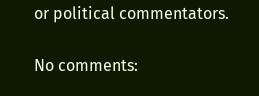or political commentators.

No comments: